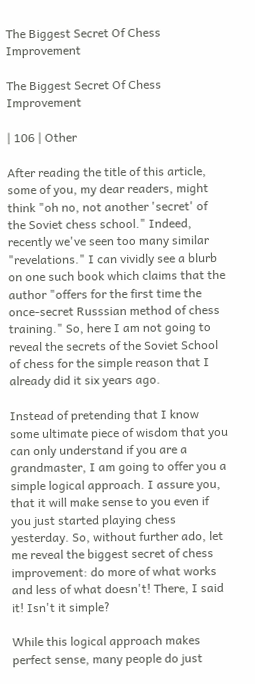The Biggest Secret Of Chess Improvement

The Biggest Secret Of Chess Improvement

| 106 | Other

After reading the title of this article, some of you, my dear readers, might think "oh no, not another 'secret' of the Soviet chess school." Indeed, recently we've seen too many similar "revelations." I can vividly see a blurb on one such book which claims that the author "offers for the first time the once-secret Russsian method of chess training." So, here I am not going to reveal the secrets of the Soviet School of chess for the simple reason that I already did it six years ago.

Instead of pretending that I know some ultimate piece of wisdom that you can only understand if you are a grandmaster, I am going to offer you a simple logical approach. I assure you, that it will make sense to you even if you just started playing chess yesterday. So, without further ado, let me reveal the biggest secret of chess improvement: do more of what works and less of what doesn't! There, I said it! Isn't it simple?

While this logical approach makes perfect sense, many people do just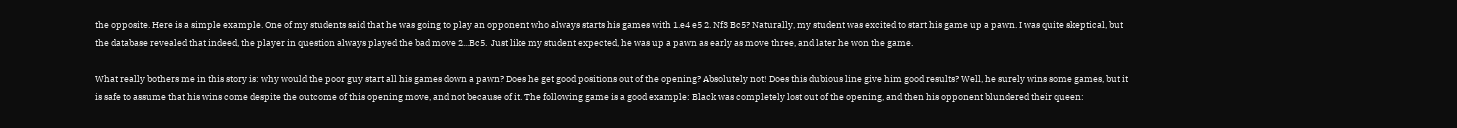the opposite. Here is a simple example. One of my students said that he was going to play an opponent who always starts his games with 1.e4 e5 2. Nf3 Bc5? Naturally, my student was excited to start his game up a pawn. I was quite skeptical, but the database revealed that indeed, the player in question always played the bad move 2...Bc5.  Just like my student expected, he was up a pawn as early as move three, and later he won the game.

What really bothers me in this story is: why would the poor guy start all his games down a pawn? Does he get good positions out of the opening? Absolutely not! Does this dubious line give him good results? Well, he surely wins some games, but it is safe to assume that his wins come despite the outcome of this opening move, and not because of it. The following game is a good example: Black was completely lost out of the opening, and then his opponent blundered their queen: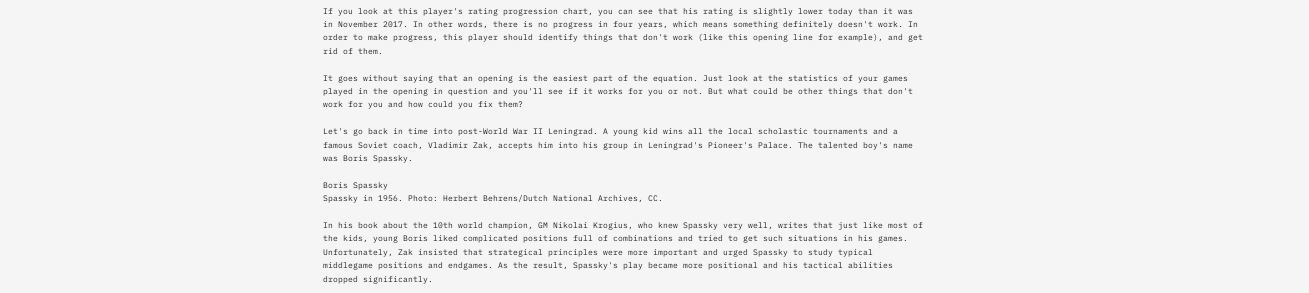If you look at this player's rating progression chart, you can see that his rating is slightly lower today than it was in November 2017. In other words, there is no progress in four years, which means something definitely doesn't work. In order to make progress, this player should identify things that don't work (like this opening line for example), and get rid of them.

It goes without saying that an opening is the easiest part of the equation. Just look at the statistics of your games played in the opening in question and you'll see if it works for you or not. But what could be other things that don't work for you and how could you fix them?

Let's go back in time into post-World War II Leningrad. A young kid wins all the local scholastic tournaments and a famous Soviet coach, Vladimir Zak, accepts him into his group in Leningrad's Pioneer's Palace. The talented boy's name was Boris Spassky.

Boris Spassky
Spassky in 1956. Photo: Herbert Behrens/Dutch National Archives, CC.

In his book about the 10th world champion, GM Nikolai Krogius, who knew Spassky very well, writes that just like most of the kids, young Boris liked complicated positions full of combinations and tried to get such situations in his games. Unfortunately, Zak insisted that strategical principles were more important and urged Spassky to study typical middlegame positions and endgames. As the result, Spassky's play became more positional and his tactical abilities dropped significantly.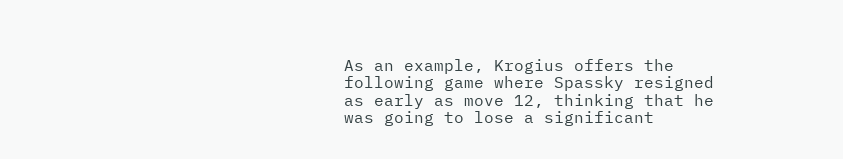As an example, Krogius offers the following game where Spassky resigned as early as move 12, thinking that he was going to lose a significant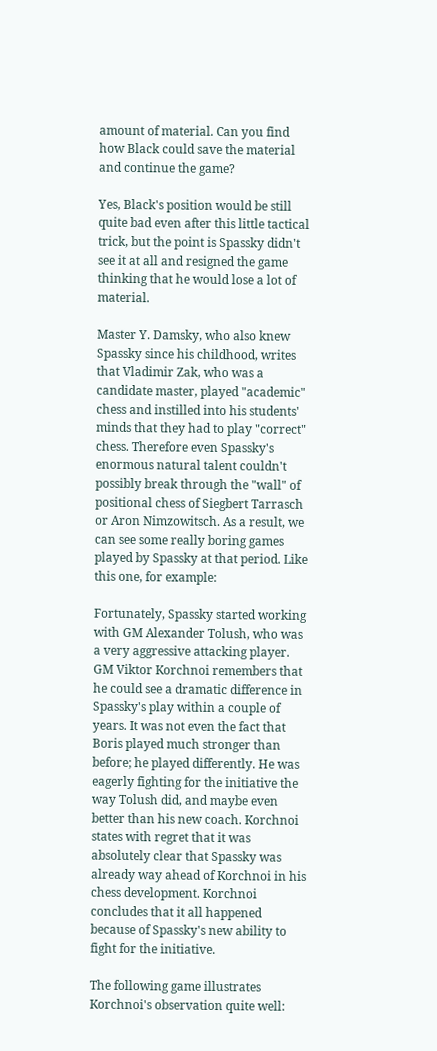amount of material. Can you find how Black could save the material and continue the game?

Yes, Black's position would be still quite bad even after this little tactical trick, but the point is Spassky didn't see it at all and resigned the game thinking that he would lose a lot of material.

Master Y. Damsky, who also knew Spassky since his childhood, writes that Vladimir Zak, who was a candidate master, played "academic" chess and instilled into his students' minds that they had to play "correct" chess. Therefore even Spassky's enormous natural talent couldn't possibly break through the "wall" of positional chess of Siegbert Tarrasch or Aron Nimzowitsch. As a result, we can see some really boring games played by Spassky at that period. Like this one, for example:

Fortunately, Spassky started working with GM Alexander Tolush, who was a very aggressive attacking player. GM Viktor Korchnoi remembers that he could see a dramatic difference in Spassky's play within a couple of years. It was not even the fact that Boris played much stronger than before; he played differently. He was eagerly fighting for the initiative the way Tolush did, and maybe even better than his new coach. Korchnoi states with regret that it was absolutely clear that Spassky was already way ahead of Korchnoi in his chess development. Korchnoi concludes that it all happened because of Spassky's new ability to fight for the initiative.

The following game illustrates Korchnoi's observation quite well: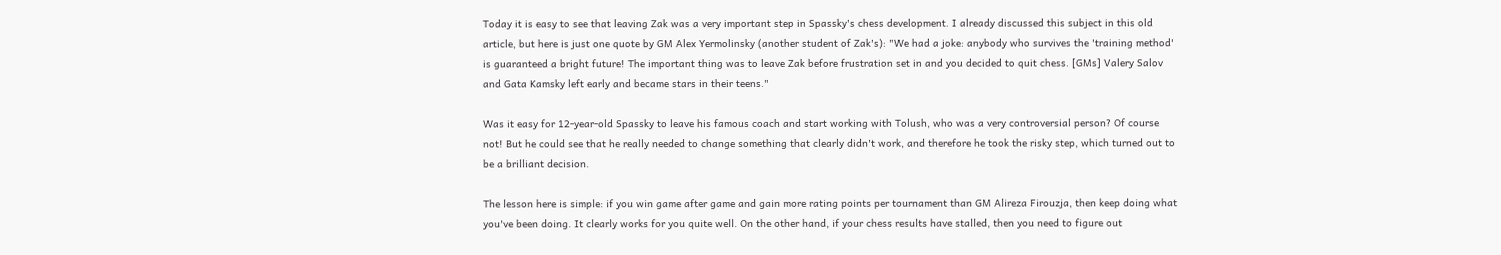Today it is easy to see that leaving Zak was a very important step in Spassky's chess development. I already discussed this subject in this old article, but here is just one quote by GM Alex Yermolinsky (another student of Zak's): "We had a joke: anybody who survives the 'training method' is guaranteed a bright future! The important thing was to leave Zak before frustration set in and you decided to quit chess. [GMs] Valery Salov and Gata Kamsky left early and became stars in their teens."

Was it easy for 12-year-old Spassky to leave his famous coach and start working with Tolush, who was a very controversial person? Of course not! But he could see that he really needed to change something that clearly didn't work, and therefore he took the risky step, which turned out to be a brilliant decision.

The lesson here is simple: if you win game after game and gain more rating points per tournament than GM Alireza Firouzja, then keep doing what you've been doing. It clearly works for you quite well. On the other hand, if your chess results have stalled, then you need to figure out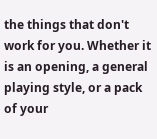the things that don't work for you. Whether it is an opening, a general playing style, or a pack of your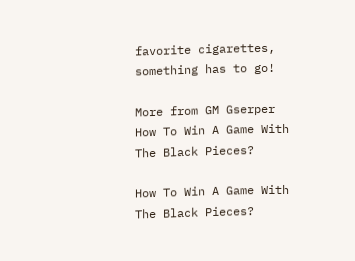favorite cigarettes, something has to go!

More from GM Gserper
How To Win A Game With The Black Pieces?

How To Win A Game With The Black Pieces?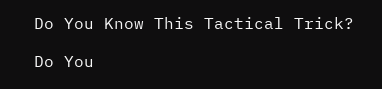Do You Know This Tactical Trick?

Do You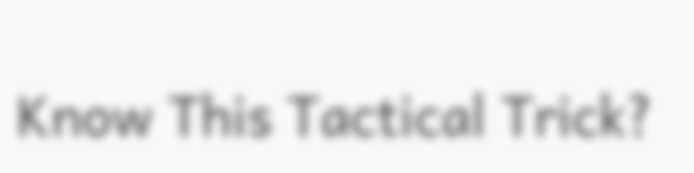Know This Tactical Trick?